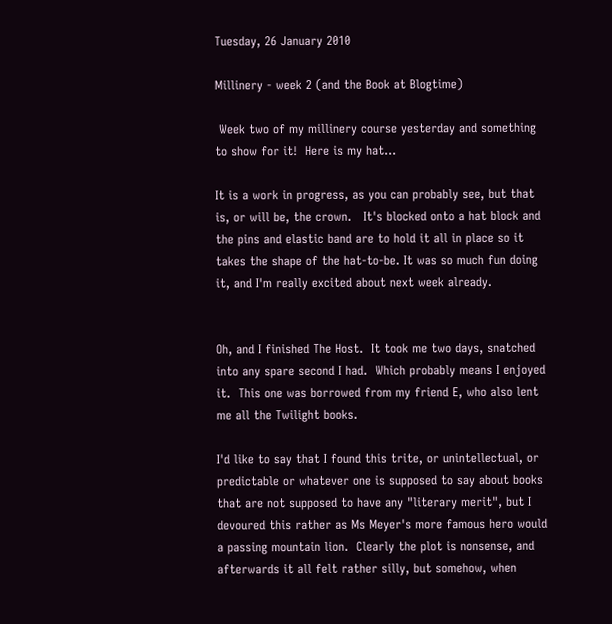Tuesday, 26 January 2010

Millinery - week 2 (and the Book at Blogtime)

 Week two of my millinery course yesterday and something to show for it!  Here is my hat...

It is a work in progress, as you can probably see, but that is, or will be, the crown.   It's blocked onto a hat block and the pins and elastic band are to hold it all in place so it takes the shape of the hat-to-be. It was so much fun doing it, and I'm really excited about next week already.


Oh, and I finished The Host.  It took me two days, snatched into any spare second I had.  Which probably means I enjoyed it.  This one was borrowed from my friend E, who also lent me all the Twilight books.

I'd like to say that I found this trite, or unintellectual, or predictable or whatever one is supposed to say about books that are not supposed to have any "literary merit", but I devoured this rather as Ms Meyer's more famous hero would a passing mountain lion.  Clearly the plot is nonsense, and afterwards it all felt rather silly, but somehow, when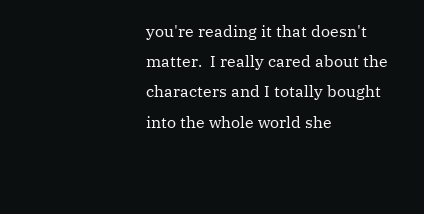you're reading it that doesn't matter.  I really cared about the characters and I totally bought into the whole world she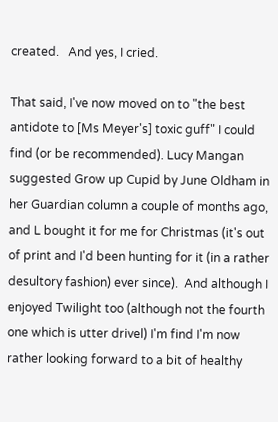created.   And yes, I cried.

That said, I've now moved on to "the best antidote to [Ms Meyer's] toxic guff" I could find (or be recommended). Lucy Mangan suggested Grow up Cupid by June Oldham in her Guardian column a couple of months ago, and L bought it for me for Christmas (it's out of print and I'd been hunting for it (in a rather desultory fashion) ever since).  And although I enjoyed Twilight too (although not the fourth one which is utter drivel) I'm find I'm now rather looking forward to a bit of healthy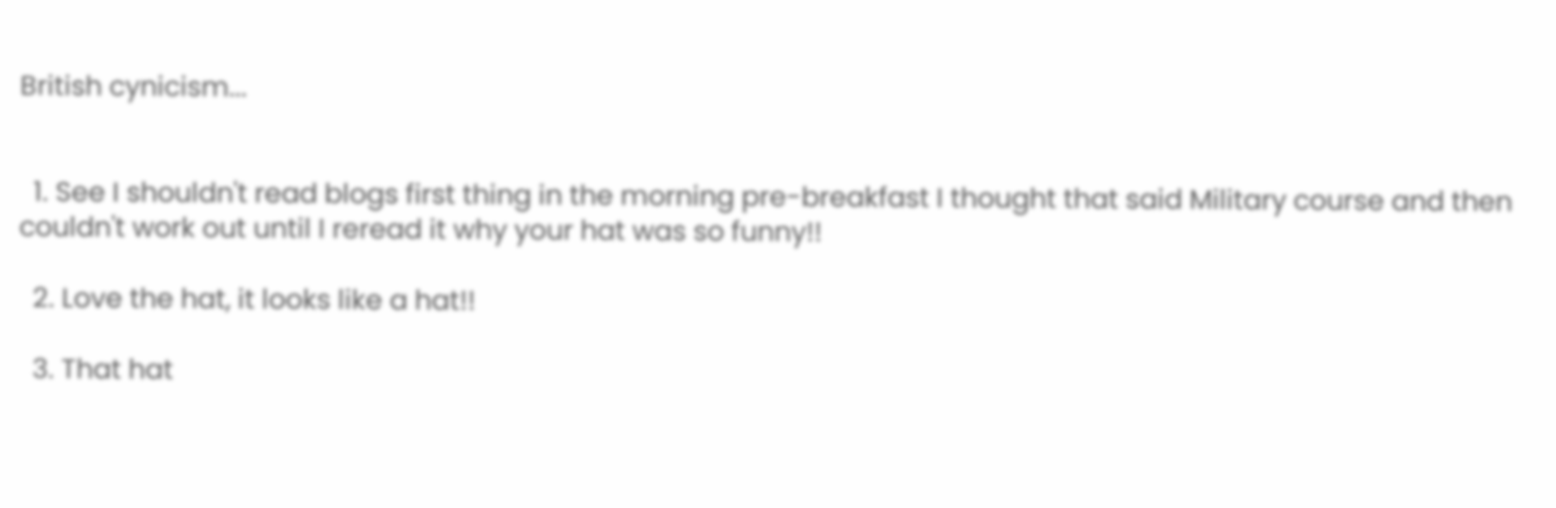British cynicism...


  1. See I shouldn't read blogs first thing in the morning pre-breakfast I thought that said Military course and then couldn't work out until I reread it why your hat was so funny!!

  2. Love the hat, it looks like a hat!!

  3. That hat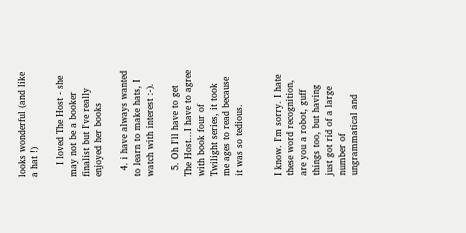looks wonderful (and like a hat !)

    I loved The Host - she may not be a booker finalist but I've really enjoyed her books

  4. i have always wanted to learn to make hats, I watch with interest :-).

  5. Oh I'll have to get The Host...I have to agree with book four of Twilight series, it took me ages to read because it was so tedious.


I know. I'm sorry. I hate these word recognition, are you a robot, guff things too, but having just got rid of a large number of ungrammatical and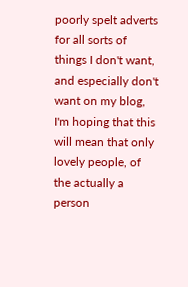poorly spelt adverts for all sorts of things I don't want, and especially don't want on my blog, I'm hoping that this will mean that only lovely people, of the actually a person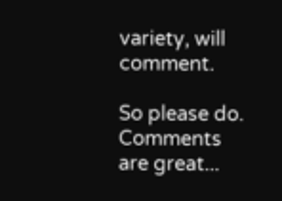variety, will comment.

So please do. Comments are great...